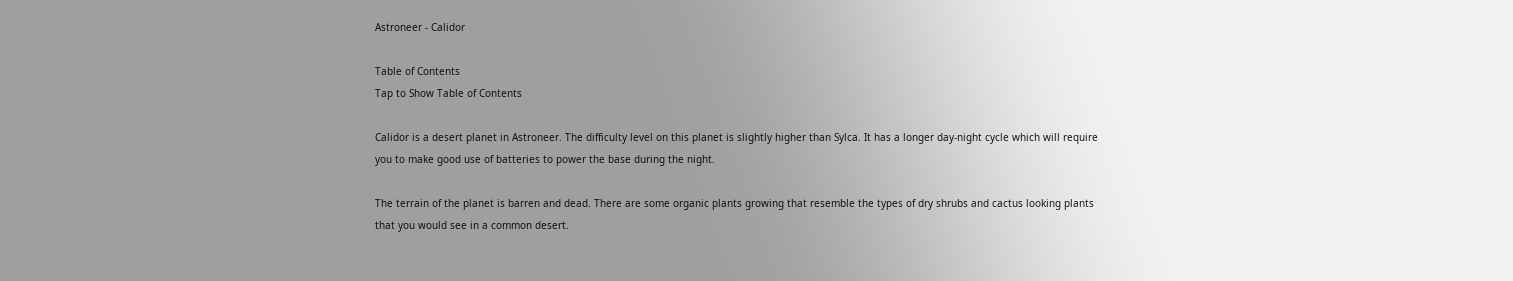Astroneer - Calidor

Table of Contents
Tap to Show Table of Contents

Calidor is a desert planet in Astroneer. The difficulty level on this planet is slightly higher than Sylca. It has a longer day-night cycle which will require you to make good use of batteries to power the base during the night.

The terrain of the planet is barren and dead. There are some organic plants growing that resemble the types of dry shrubs and cactus looking plants that you would see in a common desert.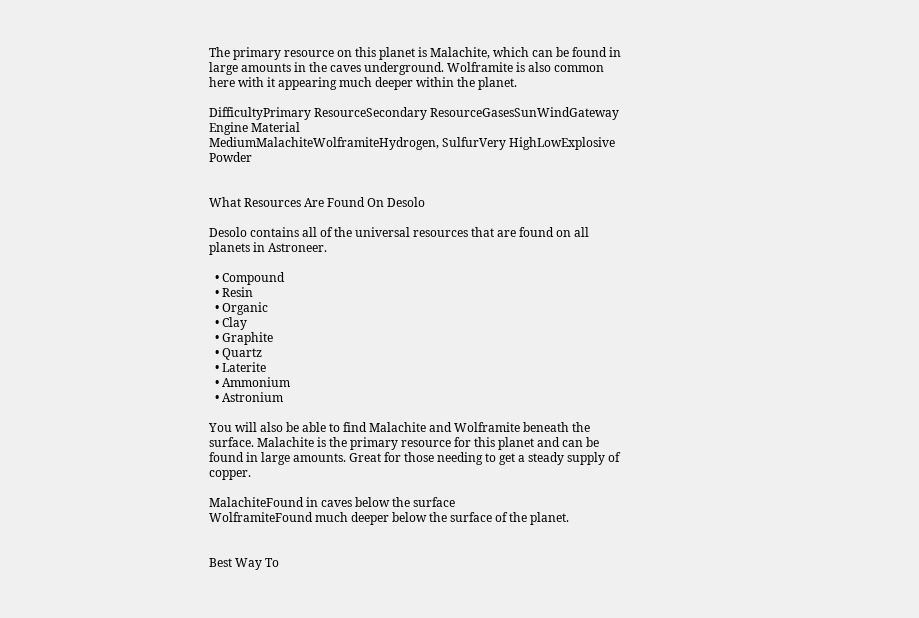The primary resource on this planet is Malachite, which can be found in large amounts in the caves underground. Wolframite is also common here with it appearing much deeper within the planet.

DifficultyPrimary ResourceSecondary ResourceGasesSunWindGateway Engine Material
MediumMalachiteWolframiteHydrogen, SulfurVery HighLowExplosive Powder


What Resources Are Found On Desolo

Desolo contains all of the universal resources that are found on all planets in Astroneer.

  • Compound
  • Resin
  • Organic
  • Clay
  • Graphite
  • Quartz
  • Laterite
  • Ammonium
  • Astronium

You will also be able to find Malachite and Wolframite beneath the surface. Malachite is the primary resource for this planet and can be found in large amounts. Great for those needing to get a steady supply of copper.

MalachiteFound in caves below the surface
WolframiteFound much deeper below the surface of the planet.


Best Way To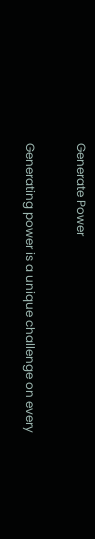Generate Power

Generating power is a unique challenge on every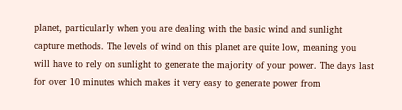planet, particularly when you are dealing with the basic wind and sunlight capture methods. The levels of wind on this planet are quite low, meaning you will have to rely on sunlight to generate the majority of your power. The days last for over 10 minutes which makes it very easy to generate power from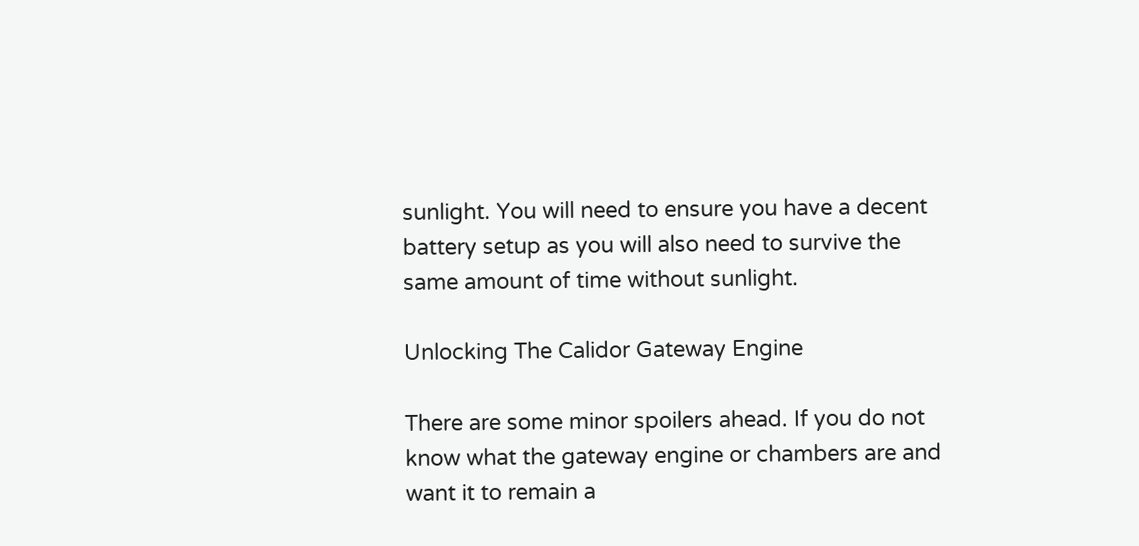sunlight. You will need to ensure you have a decent battery setup as you will also need to survive the same amount of time without sunlight.

Unlocking The Calidor Gateway Engine

There are some minor spoilers ahead. If you do not know what the gateway engine or chambers are and want it to remain a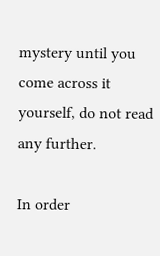mystery until you come across it yourself, do not read any further.

In order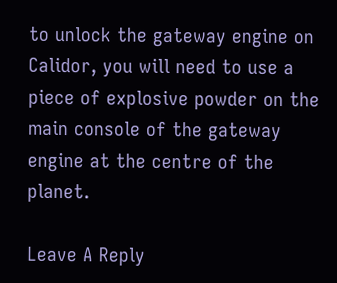to unlock the gateway engine on Calidor, you will need to use a piece of explosive powder on the main console of the gateway engine at the centre of the planet.

Leave A Reply